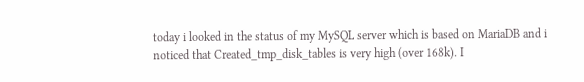today i looked in the status of my MySQL server which is based on MariaDB and i noticed that Created_tmp_disk_tables is very high (over 168k). I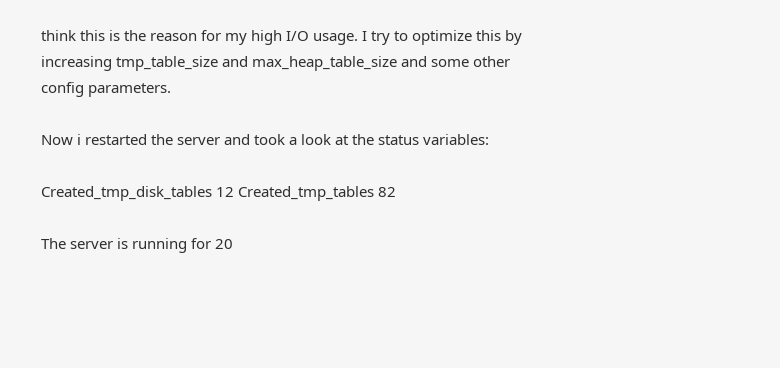think this is the reason for my high I/O usage. I try to optimize this by increasing tmp_table_size and max_heap_table_size and some other config parameters.

Now i restarted the server and took a look at the status variables:

Created_tmp_disk_tables 12 Created_tmp_tables 82

The server is running for 20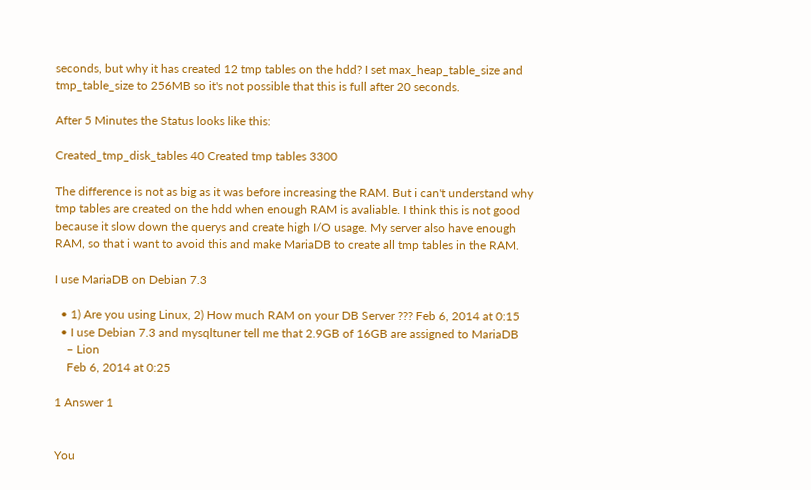seconds, but why it has created 12 tmp tables on the hdd? I set max_heap_table_size and tmp_table_size to 256MB so it's not possible that this is full after 20 seconds.

After 5 Minutes the Status looks like this:

Created_tmp_disk_tables 40 Created tmp tables 3300

The difference is not as big as it was before increasing the RAM. But i can't understand why tmp tables are created on the hdd when enough RAM is avaliable. I think this is not good because it slow down the querys and create high I/O usage. My server also have enough RAM, so that i want to avoid this and make MariaDB to create all tmp tables in the RAM.

I use MariaDB on Debian 7.3

  • 1) Are you using Linux, 2) How much RAM on your DB Server ??? Feb 6, 2014 at 0:15
  • I use Debian 7.3 and mysqltuner tell me that 2.9GB of 16GB are assigned to MariaDB
    – Lion
    Feb 6, 2014 at 0:25

1 Answer 1


You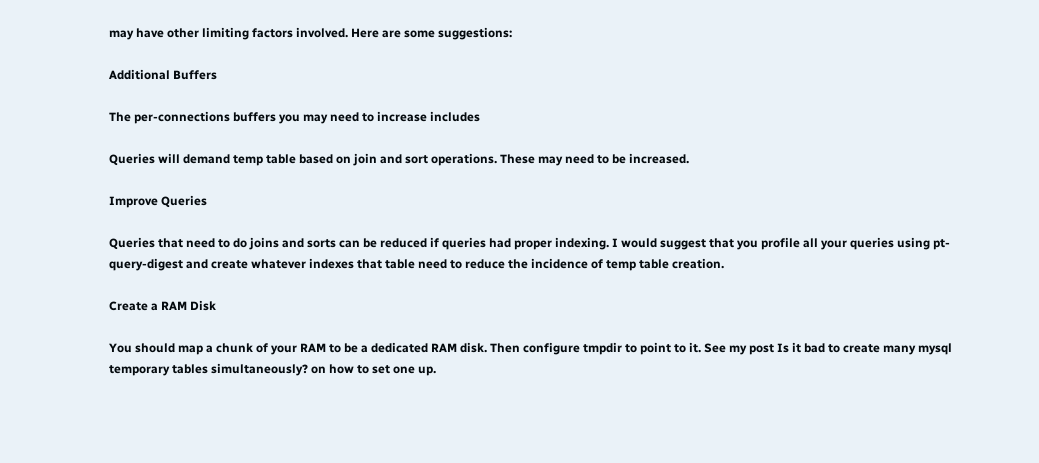may have other limiting factors involved. Here are some suggestions:

Additional Buffers

The per-connections buffers you may need to increase includes

Queries will demand temp table based on join and sort operations. These may need to be increased.

Improve Queries

Queries that need to do joins and sorts can be reduced if queries had proper indexing. I would suggest that you profile all your queries using pt-query-digest and create whatever indexes that table need to reduce the incidence of temp table creation.

Create a RAM Disk

You should map a chunk of your RAM to be a dedicated RAM disk. Then configure tmpdir to point to it. See my post Is it bad to create many mysql temporary tables simultaneously? on how to set one up.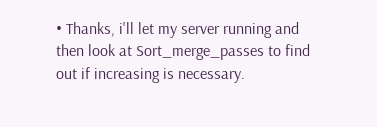• Thanks, i'll let my server running and then look at Sort_merge_passes to find out if increasing is necessary.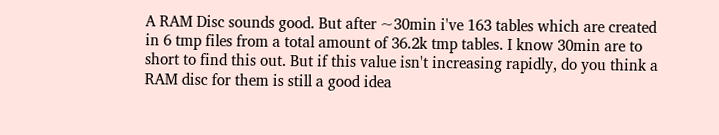A RAM Disc sounds good. But after ~30min i've 163 tables which are created in 6 tmp files from a total amount of 36.2k tmp tables. I know 30min are to short to find this out. But if this value isn't increasing rapidly, do you think a RAM disc for them is still a good idea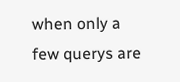when only a few querys are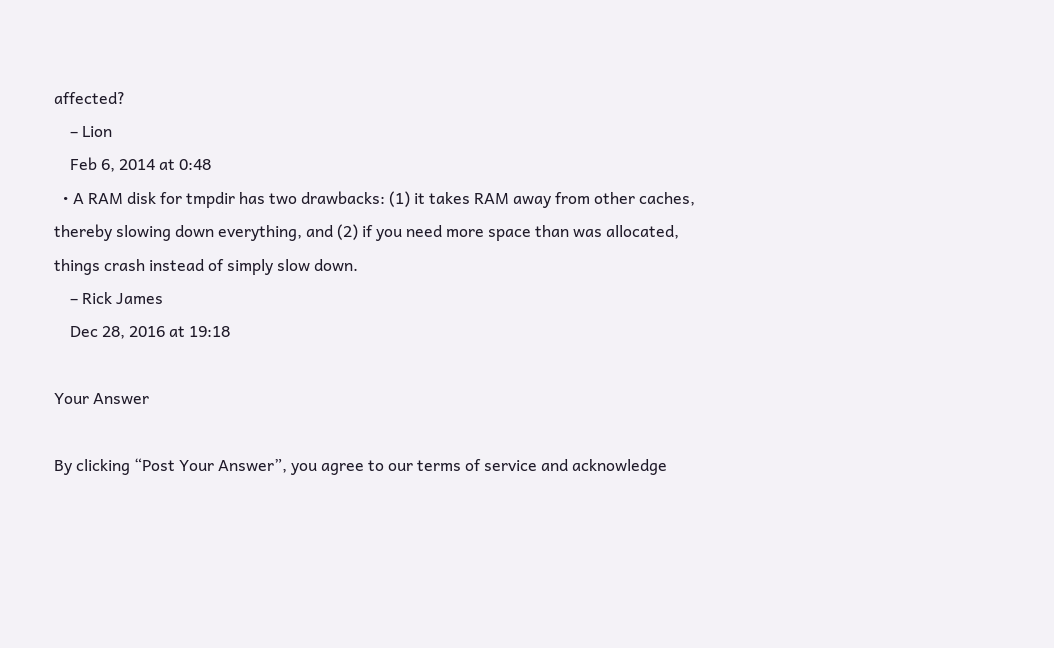affected?
    – Lion
    Feb 6, 2014 at 0:48
  • A RAM disk for tmpdir has two drawbacks: (1) it takes RAM away from other caches, thereby slowing down everything, and (2) if you need more space than was allocated, things crash instead of simply slow down.
    – Rick James
    Dec 28, 2016 at 19:18

Your Answer

By clicking “Post Your Answer”, you agree to our terms of service and acknowledge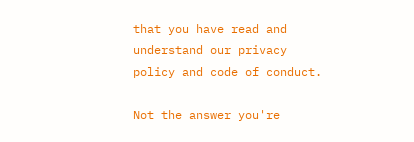that you have read and understand our privacy policy and code of conduct.

Not the answer you're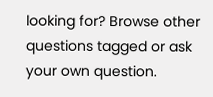looking for? Browse other questions tagged or ask your own question.